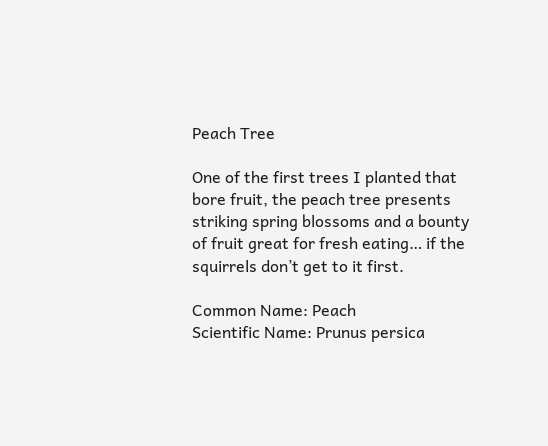Peach Tree

One of the first trees I planted that bore fruit, the peach tree presents striking spring blossoms and a bounty of fruit great for fresh eating… if the squirrels don’t get to it first.

Common Name: Peach
Scientific Name: Prunus persica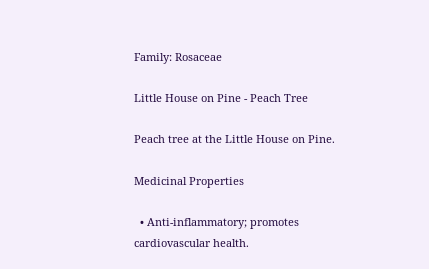Family: Rosaceae

Little House on Pine - Peach Tree

Peach tree at the Little House on Pine.

Medicinal Properties

  • Anti-inflammatory; promotes cardiovascular health.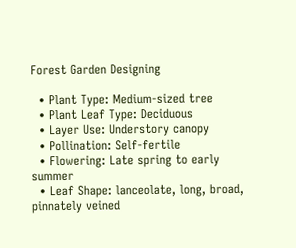Forest Garden Designing

  • Plant Type: Medium-sized tree
  • Plant Leaf Type: Deciduous
  • Layer Use: Understory canopy
  • Pollination: Self-fertile
  • Flowering: Late spring to early summer
  • Leaf Shape: lanceolate, long, broad, pinnately veined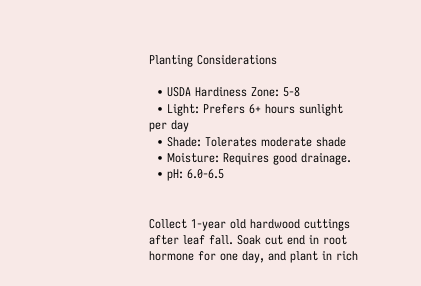Planting Considerations

  • USDA Hardiness Zone: 5-8
  • Light: Prefers 6+ hours sunlight per day
  • Shade: Tolerates moderate shade
  • Moisture: Requires good drainage.
  • pH: 6.0-6.5


Collect 1-year old hardwood cuttings after leaf fall. Soak cut end in root hormone for one day, and plant in rich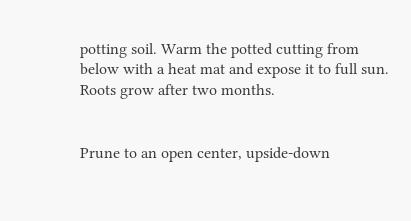potting soil. Warm the potted cutting from below with a heat mat and expose it to full sun. Roots grow after two months.


Prune to an open center, upside-down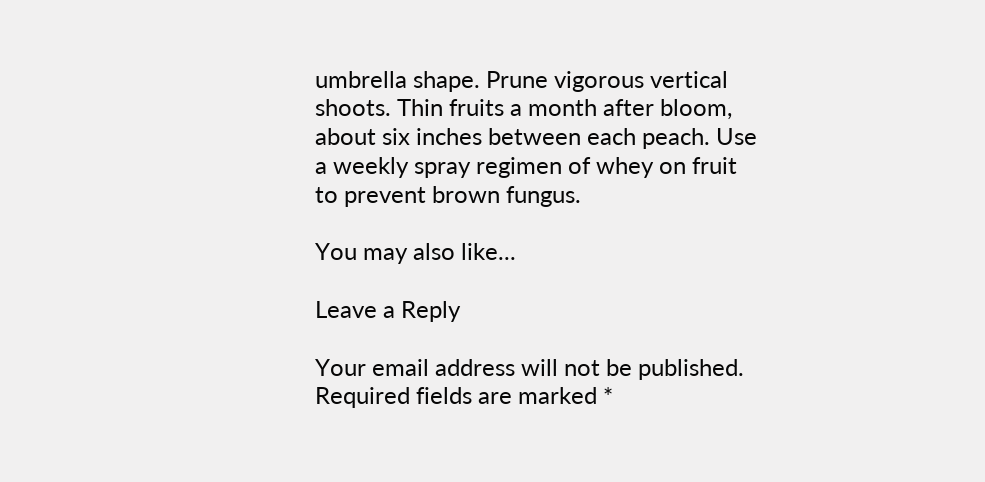umbrella shape. Prune vigorous vertical shoots. Thin fruits a month after bloom, about six inches between each peach. Use a weekly spray regimen of whey on fruit to prevent brown fungus.

You may also like...

Leave a Reply

Your email address will not be published. Required fields are marked *